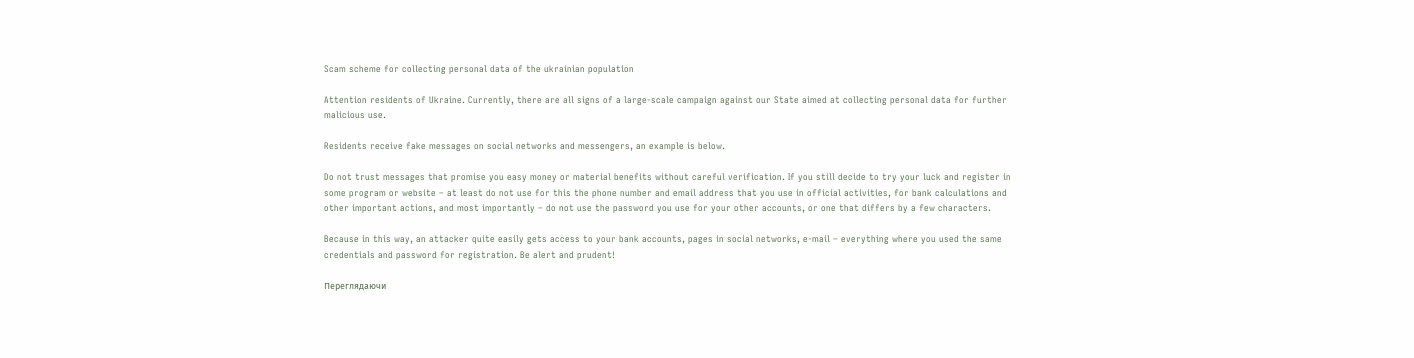Scam scheme for collecting personal data of the ukrainian population

Attention residents of Ukraine. Currently, there are all signs of a large-scale campaign against our State aimed at collecting personal data for further malicious use.

Residents receive fake messages on social networks and messengers, an example is below.

Do not trust messages that promise you easy money or material benefits without careful verification. If you still decide to try your luck and register in some program or website – at least do not use for this the phone number and email address that you use in official activities, for bank calculations and other important actions, and most importantly – do not use the password you use for your other accounts, or one that differs by a few characters.

Because in this way, an attacker quite easily gets access to your bank accounts, pages in social networks, e-mail – everything where you used the same credentials and password for registration. Be alert and prudent!

Переглядаючи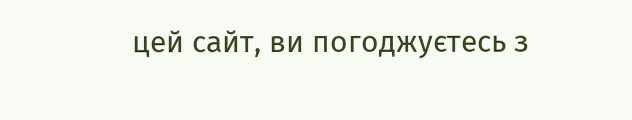цей сайт, ви погоджуєтесь з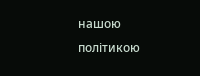нашою політикою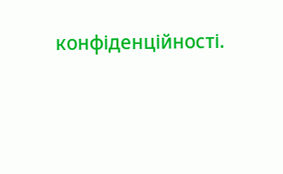конфіденційності.